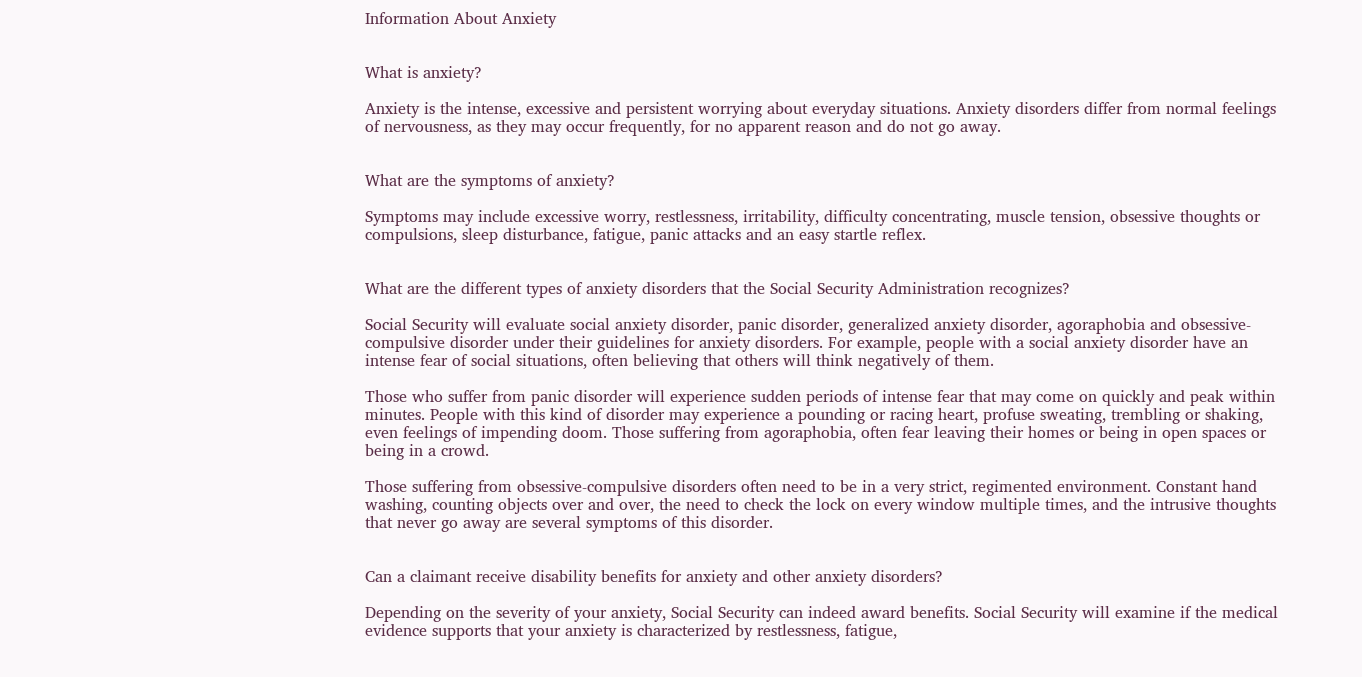Information About Anxiety


What is anxiety?

Anxiety is the intense, excessive and persistent worrying about everyday situations. Anxiety disorders differ from normal feelings of nervousness, as they may occur frequently, for no apparent reason and do not go away.


What are the symptoms of anxiety?

Symptoms may include excessive worry, restlessness, irritability, difficulty concentrating, muscle tension, obsessive thoughts or compulsions, sleep disturbance, fatigue, panic attacks and an easy startle reflex.


What are the different types of anxiety disorders that the Social Security Administration recognizes?

Social Security will evaluate social anxiety disorder, panic disorder, generalized anxiety disorder, agoraphobia and obsessive-compulsive disorder under their guidelines for anxiety disorders. For example, people with a social anxiety disorder have an intense fear of social situations, often believing that others will think negatively of them.

Those who suffer from panic disorder will experience sudden periods of intense fear that may come on quickly and peak within minutes. People with this kind of disorder may experience a pounding or racing heart, profuse sweating, trembling or shaking, even feelings of impending doom. Those suffering from agoraphobia, often fear leaving their homes or being in open spaces or being in a crowd.

Those suffering from obsessive-compulsive disorders often need to be in a very strict, regimented environment. Constant hand washing, counting objects over and over, the need to check the lock on every window multiple times, and the intrusive thoughts that never go away are several symptoms of this disorder.


Can a claimant receive disability benefits for anxiety and other anxiety disorders?

Depending on the severity of your anxiety, Social Security can indeed award benefits. Social Security will examine if the medical evidence supports that your anxiety is characterized by restlessness, fatigue,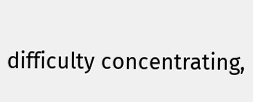difficulty concentrating,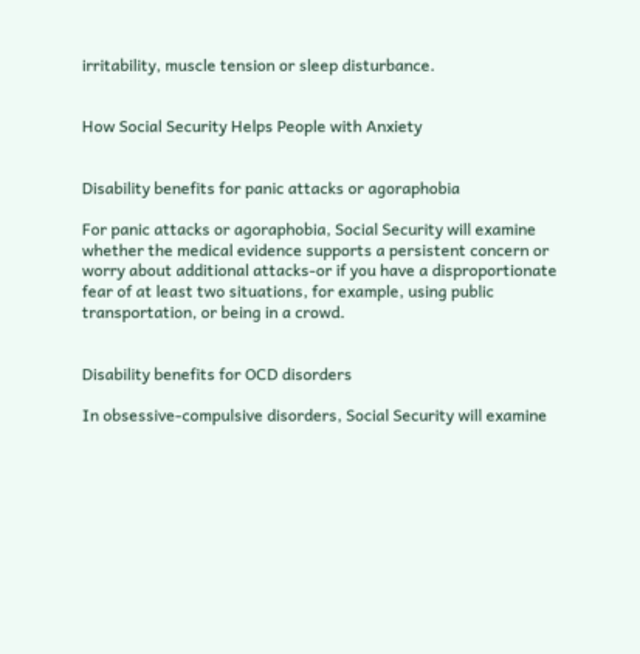irritability, muscle tension or sleep disturbance.


How Social Security Helps People with Anxiety


Disability benefits for panic attacks or agoraphobia

For panic attacks or agoraphobia, Social Security will examine whether the medical evidence supports a persistent concern or worry about additional attacks-or if you have a disproportionate fear of at least two situations, for example, using public transportation, or being in a crowd.


Disability benefits for OCD disorders

In obsessive-compulsive disorders, Social Security will examine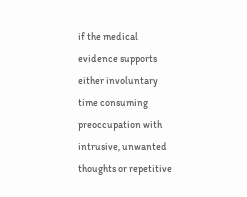if the medical evidence supports either involuntary time consuming preoccupation with intrusive, unwanted thoughts or repetitive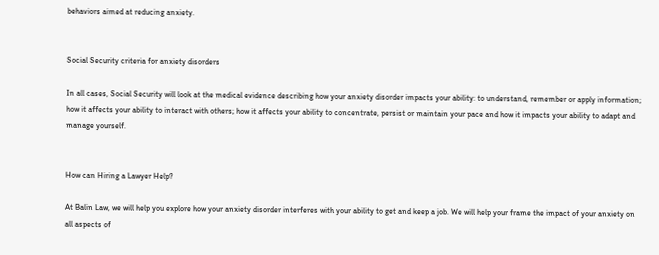behaviors aimed at reducing anxiety.


Social Security criteria for anxiety disorders

In all cases, Social Security will look at the medical evidence describing how your anxiety disorder impacts your ability: to understand, remember or apply information; how it affects your ability to interact with others; how it affects your ability to concentrate, persist or maintain your pace and how it impacts your ability to adapt and manage yourself.


How can Hiring a Lawyer Help?

At Balin Law, we will help you explore how your anxiety disorder interferes with your ability to get and keep a job. We will help your frame the impact of your anxiety on all aspects of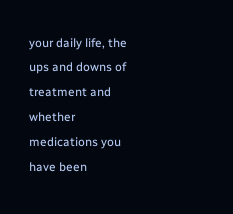your daily life, the ups and downs of treatment and whether medications you have been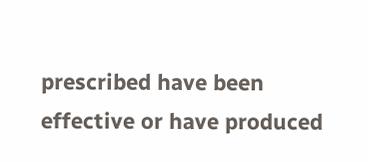prescribed have been effective or have produced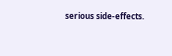serious side-effects.